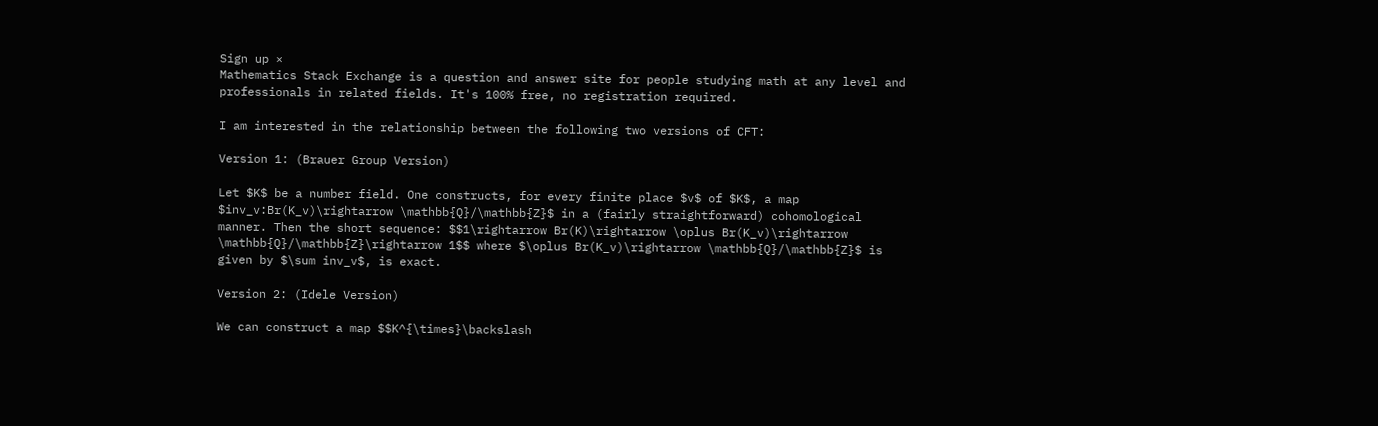Sign up ×
Mathematics Stack Exchange is a question and answer site for people studying math at any level and professionals in related fields. It's 100% free, no registration required.

I am interested in the relationship between the following two versions of CFT:

Version 1: (Brauer Group Version)

Let $K$ be a number field. One constructs, for every finite place $v$ of $K$, a map $inv_v:Br(K_v)\rightarrow \mathbb{Q}/\mathbb{Z}$ in a (fairly straightforward) cohomological manner. Then the short sequence: $$1\rightarrow Br(K)\rightarrow \oplus Br(K_v)\rightarrow \mathbb{Q}/\mathbb{Z}\rightarrow 1$$ where $\oplus Br(K_v)\rightarrow \mathbb{Q}/\mathbb{Z}$ is given by $\sum inv_v$, is exact.

Version 2: (Idele Version)

We can construct a map $$K^{\times}\backslash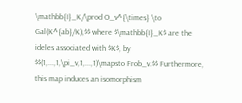\mathbb{I}_K/\prod O_v^{\times} \to Gal(K^{ab}/K),$$ where $\mathbb{I}_K$ are the ideles associated with $K$, by $$(1,...,1,\pi_v,1,...,1)\mapsto Frob_v.$$ Furthermore, this map induces an isomorphism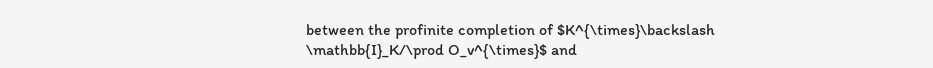between the profinite completion of $K^{\times}\backslash \mathbb{I}_K/\prod O_v^{\times}$ and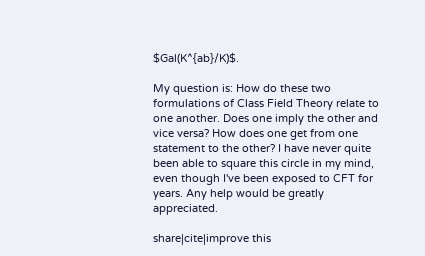$Gal(K^{ab}/K)$.

My question is: How do these two formulations of Class Field Theory relate to one another. Does one imply the other and vice versa? How does one get from one statement to the other? I have never quite been able to square this circle in my mind, even though I've been exposed to CFT for years. Any help would be greatly appreciated.

share|cite|improve this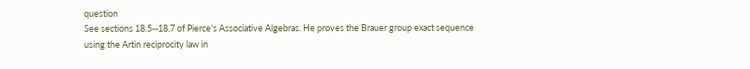question
See sections 18.5--18.7 of Pierce's Associative Algebras. He proves the Brauer group exact sequence using the Artin reciprocity law in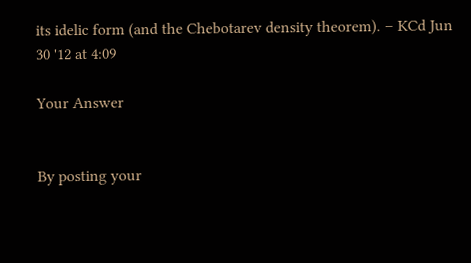its idelic form (and the Chebotarev density theorem). – KCd Jun 30 '12 at 4:09

Your Answer


By posting your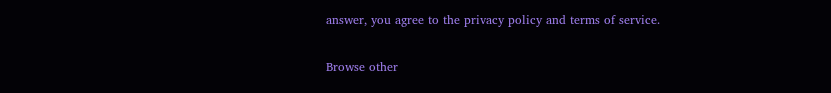answer, you agree to the privacy policy and terms of service.

Browse other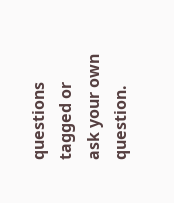questions tagged or ask your own question.